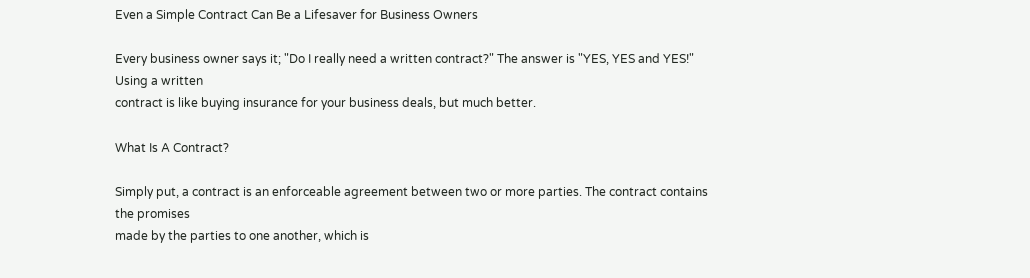Even a Simple Contract Can Be a Lifesaver for Business Owners

Every business owner says it; "Do I really need a written contract?" The answer is "YES, YES and YES!" Using a written
contract is like buying insurance for your business deals, but much better.

What Is A Contract?

Simply put, a contract is an enforceable agreement between two or more parties. The contract contains the promises
made by the parties to one another, which is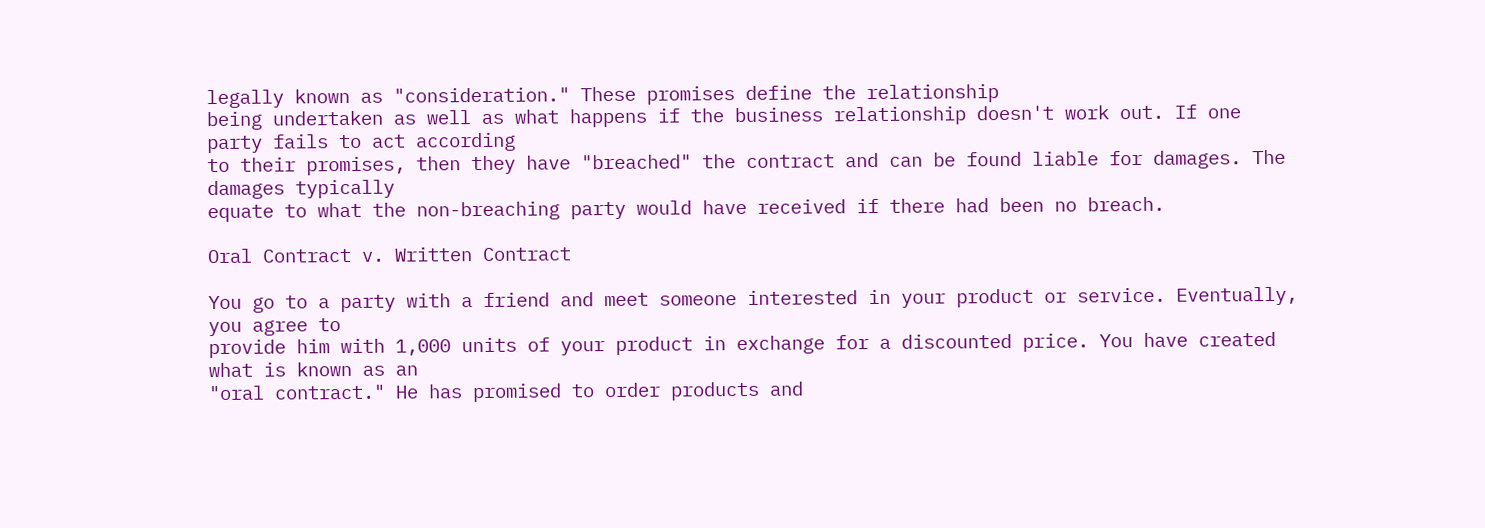legally known as "consideration." These promises define the relationship
being undertaken as well as what happens if the business relationship doesn't work out. If one party fails to act according
to their promises, then they have "breached" the contract and can be found liable for damages. The damages typically
equate to what the non-breaching party would have received if there had been no breach.

Oral Contract v. Written Contract

You go to a party with a friend and meet someone interested in your product or service. Eventually, you agree to
provide him with 1,000 units of your product in exchange for a discounted price. You have created what is known as an
"oral contract." He has promised to order products and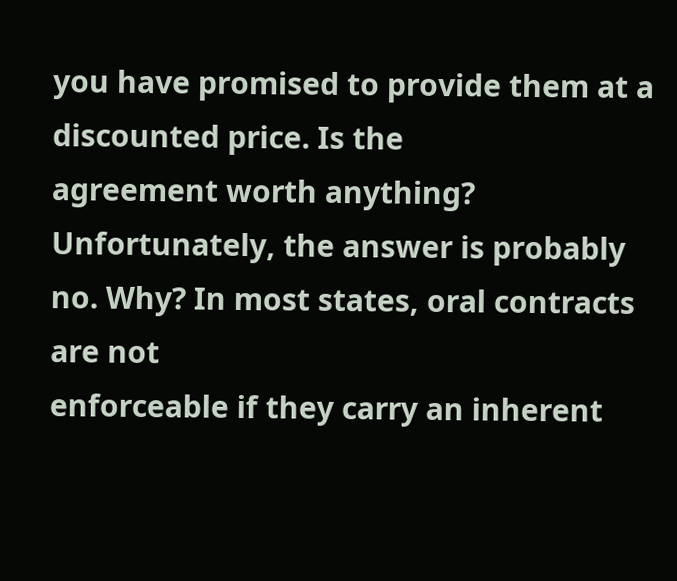you have promised to provide them at a discounted price. Is the
agreement worth anything? Unfortunately, the answer is probably no. Why? In most states, oral contracts are not
enforceable if they carry an inherent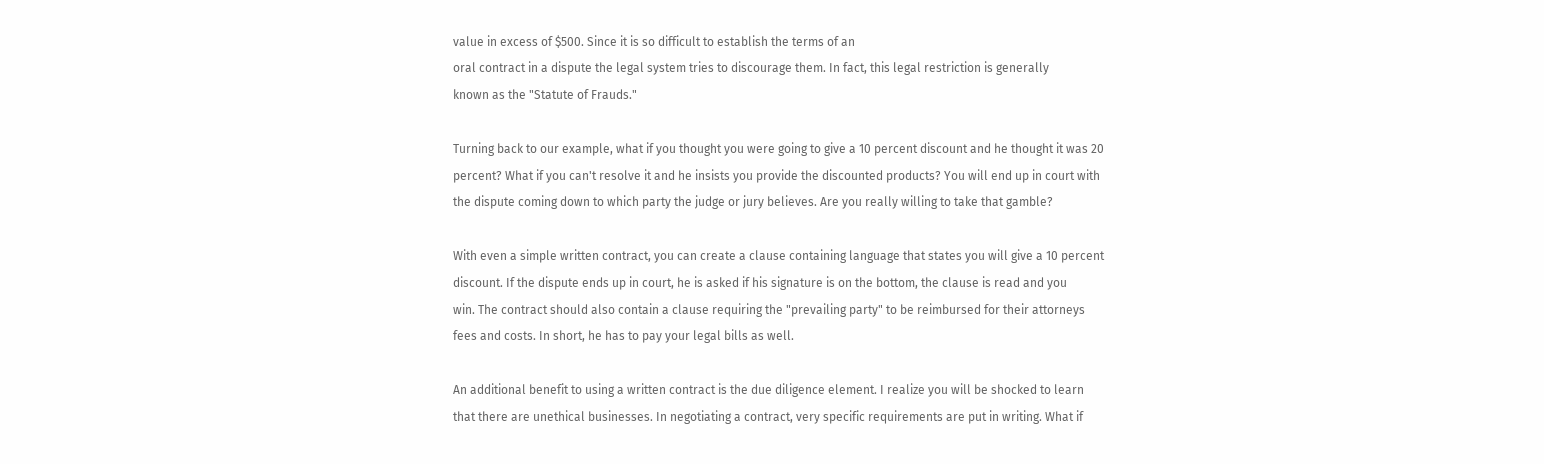value in excess of $500. Since it is so difficult to establish the terms of an
oral contract in a dispute the legal system tries to discourage them. In fact, this legal restriction is generally
known as the "Statute of Frauds."

Turning back to our example, what if you thought you were going to give a 10 percent discount and he thought it was 20
percent? What if you can't resolve it and he insists you provide the discounted products? You will end up in court with
the dispute coming down to which party the judge or jury believes. Are you really willing to take that gamble?

With even a simple written contract, you can create a clause containing language that states you will give a 10 percent
discount. If the dispute ends up in court, he is asked if his signature is on the bottom, the clause is read and you
win. The contract should also contain a clause requiring the "prevailing party" to be reimbursed for their attorneys
fees and costs. In short, he has to pay your legal bills as well.

An additional benefit to using a written contract is the due diligence element. I realize you will be shocked to learn
that there are unethical businesses. In negotiating a contract, very specific requirements are put in writing. What if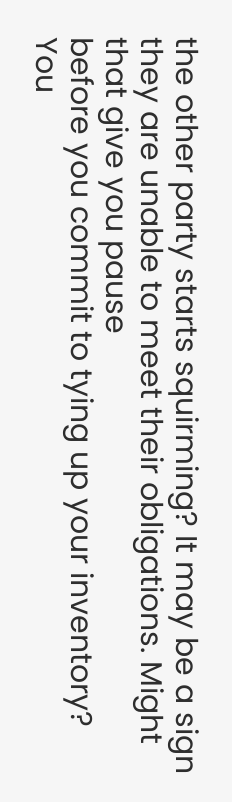the other party starts squirming? It may be a sign they are unable to meet their obligations. Might that give you pause
before you commit to tying up your inventory? You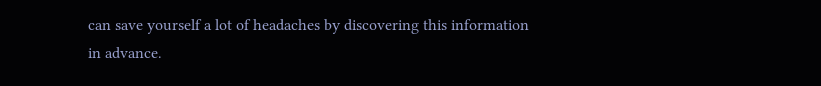can save yourself a lot of headaches by discovering this information
in advance.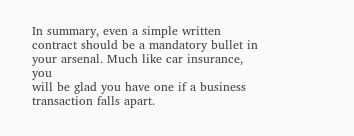In summary, even a simple written contract should be a mandatory bullet in your arsenal. Much like car insurance, you
will be glad you have one if a business transaction falls apart.